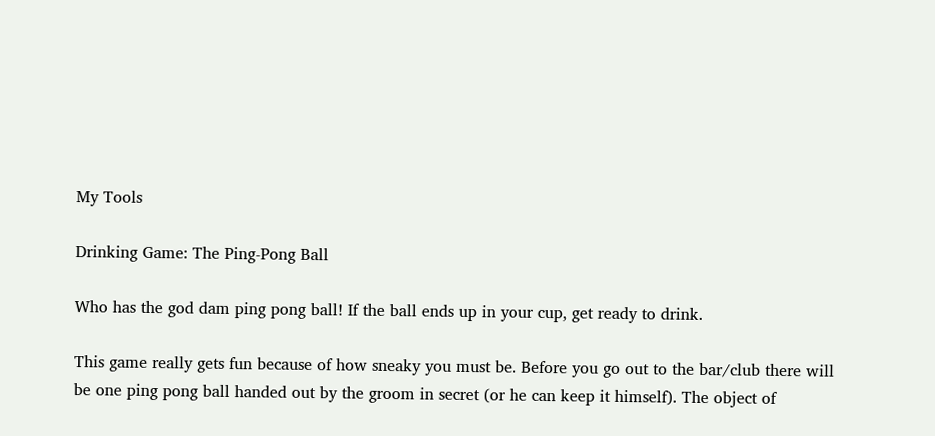My Tools

Drinking Game: The Ping-Pong Ball

Who has the god dam ping pong ball! If the ball ends up in your cup, get ready to drink.

This game really gets fun because of how sneaky you must be. Before you go out to the bar/club there will be one ping pong ball handed out by the groom in secret (or he can keep it himself). The object of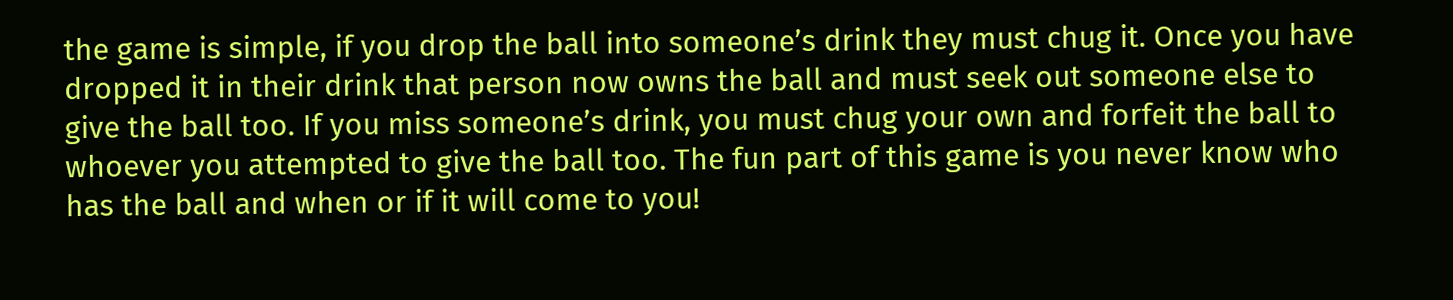the game is simple, if you drop the ball into someone’s drink they must chug it. Once you have dropped it in their drink that person now owns the ball and must seek out someone else to give the ball too. If you miss someone’s drink, you must chug your own and forfeit the ball to whoever you attempted to give the ball too. The fun part of this game is you never know who has the ball and when or if it will come to you!